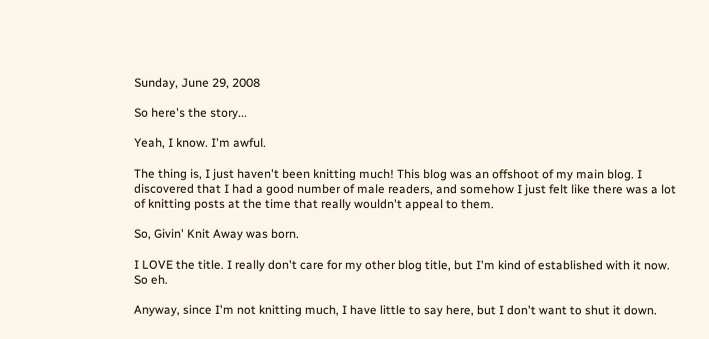Sunday, June 29, 2008

So here's the story...

Yeah, I know. I'm awful.

The thing is, I just haven't been knitting much! This blog was an offshoot of my main blog. I discovered that I had a good number of male readers, and somehow I just felt like there was a lot of knitting posts at the time that really wouldn't appeal to them.

So, Givin' Knit Away was born.

I LOVE the title. I really don't care for my other blog title, but I'm kind of established with it now. So eh.

Anyway, since I'm not knitting much, I have little to say here, but I don't want to shut it down.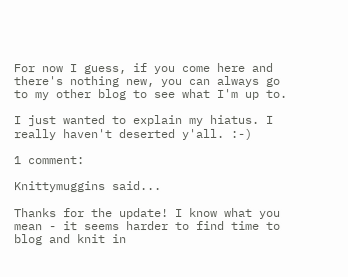For now I guess, if you come here and there's nothing new, you can always go to my other blog to see what I'm up to.

I just wanted to explain my hiatus. I really haven't deserted y'all. :-)

1 comment:

Knittymuggins said...

Thanks for the update! I know what you mean - it seems harder to find time to blog and knit in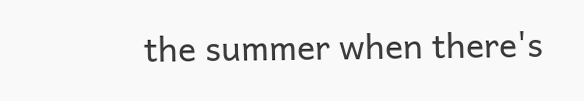the summer when there's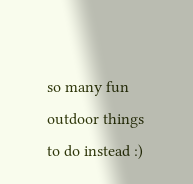so many fun outdoor things to do instead :)